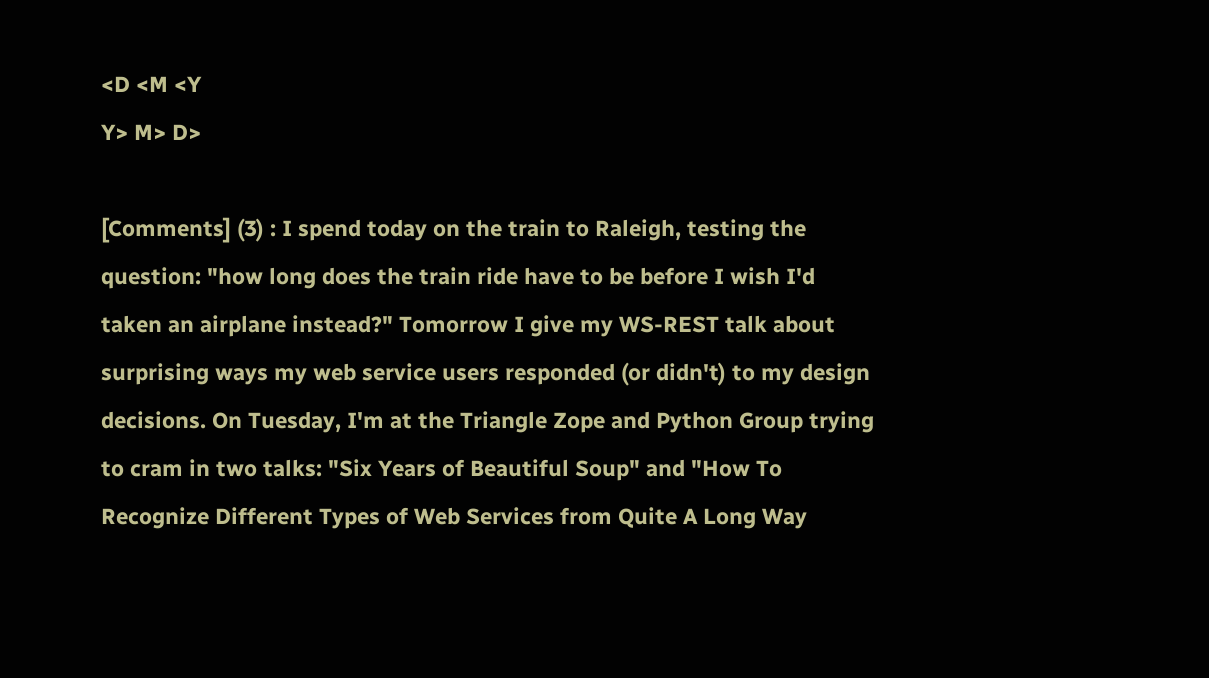<D <M <Y
Y> M> D>

[Comments] (3) : I spend today on the train to Raleigh, testing the question: "how long does the train ride have to be before I wish I'd taken an airplane instead?" Tomorrow I give my WS-REST talk about surprising ways my web service users responded (or didn't) to my design decisions. On Tuesday, I'm at the Triangle Zope and Python Group trying to cram in two talks: "Six Years of Beautiful Soup" and "How To Recognize Different Types of Web Services from Quite A Long Way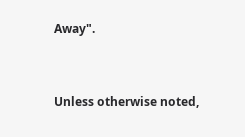Away".


Unless otherwise noted,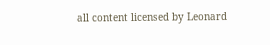all content licensed by Leonard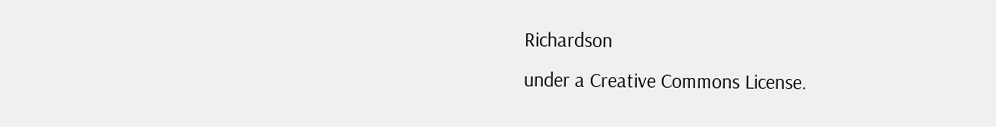Richardson
under a Creative Commons License.